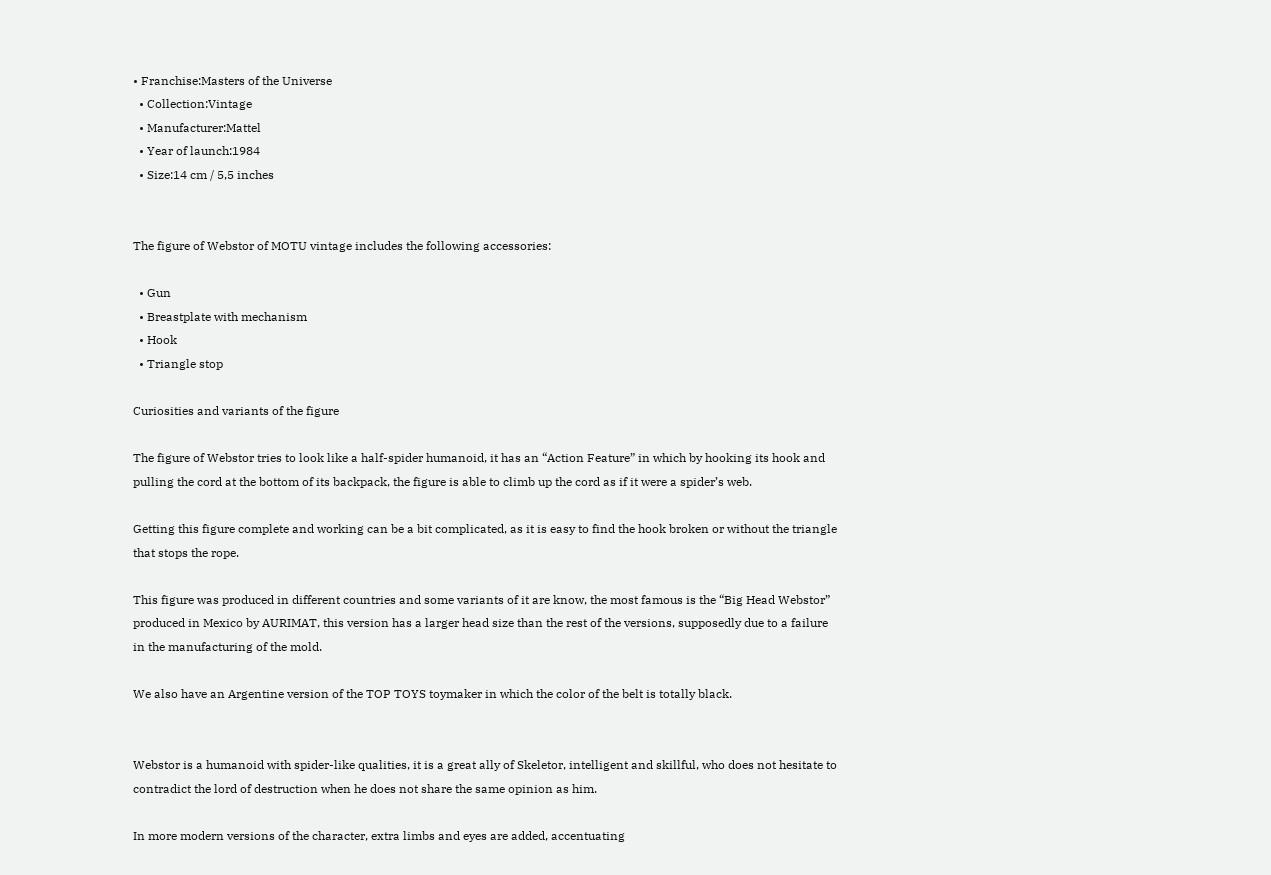• Franchise:Masters of the Universe
  • Collection:Vintage
  • Manufacturer:Mattel
  • Year of launch:1984
  • Size:14 cm / 5,5 inches


The figure of Webstor of MOTU vintage includes the following accessories:

  • Gun
  • Breastplate with mechanism
  • Hook
  • Triangle stop

Curiosities and variants of the figure

The figure of Webstor tries to look like a half-spider humanoid, it has an “Action Feature” in which by hooking its hook and pulling the cord at the bottom of its backpack, the figure is able to climb up the cord as if it were a spider’s web.

Getting this figure complete and working can be a bit complicated, as it is easy to find the hook broken or without the triangle that stops the rope.

This figure was produced in different countries and some variants of it are know, the most famous is the “Big Head Webstor” produced in Mexico by AURIMAT, this version has a larger head size than the rest of the versions, supposedly due to a failure in the manufacturing of the mold.

We also have an Argentine version of the TOP TOYS toymaker in which the color of the belt is totally black.


Webstor is a humanoid with spider-like qualities, it is a great ally of Skeletor, intelligent and skillful, who does not hesitate to contradict the lord of destruction when he does not share the same opinion as him.

In more modern versions of the character, extra limbs and eyes are added, accentuating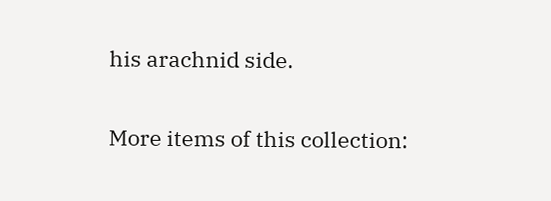his arachnid side.

More items of this collection: